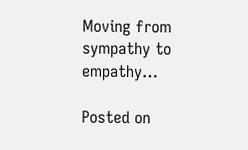Moving from sympathy to empathy…

Posted on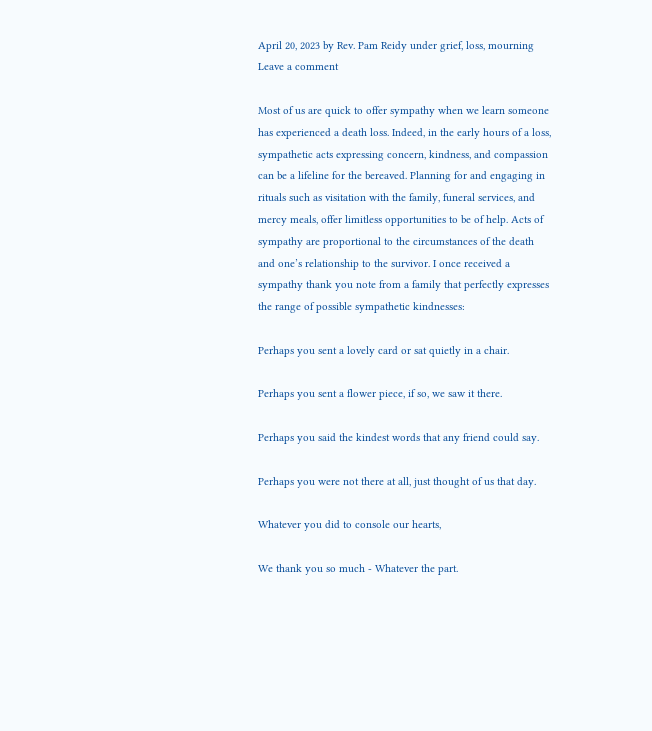April 20, 2023 by Rev. Pam Reidy under grief, loss, mourning
Leave a comment

Most of us are quick to offer sympathy when we learn someone has experienced a death loss. Indeed, in the early hours of a loss, sympathetic acts expressing concern, kindness, and compassion can be a lifeline for the bereaved. Planning for and engaging in rituals such as visitation with the family, funeral services, and mercy meals, offer limitless opportunities to be of help. Acts of sympathy are proportional to the circumstances of the death and one’s relationship to the survivor. I once received a sympathy thank you note from a family that perfectly expresses the range of possible sympathetic kindnesses:

Perhaps you sent a lovely card or sat quietly in a chair.

Perhaps you sent a flower piece, if so, we saw it there.

Perhaps you said the kindest words that any friend could say.

Perhaps you were not there at all, just thought of us that day.

Whatever you did to console our hearts,

We thank you so much ‐ Whatever the part.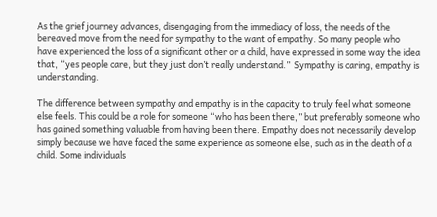As the grief journey advances, disengaging from the immediacy of loss, the needs of the bereaved move from the need for sympathy to the want of empathy. So many people who have experienced the loss of a significant other or a child, have expressed in some way the idea that, “yes people care, but they just don’t really understand.”  Sympathy is caring, empathy is understanding.

The difference between sympathy and empathy is in the capacity to truly feel what someone else feels. This could be a role for someone “who has been there,” but preferably someone who has gained something valuable from having been there. Empathy does not necessarily develop simply because we have faced the same experience as someone else, such as in the death of a child. Some individuals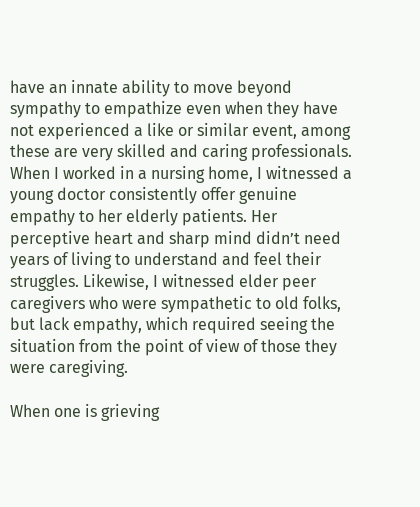have an innate ability to move beyond sympathy to empathize even when they have not experienced a like or similar event, among these are very skilled and caring professionals. When I worked in a nursing home, I witnessed a young doctor consistently offer genuine empathy to her elderly patients. Her perceptive heart and sharp mind didn’t need years of living to understand and feel their struggles. Likewise, I witnessed elder peer caregivers who were sympathetic to old folks, but lack empathy, which required seeing the situation from the point of view of those they were caregiving.

When one is grieving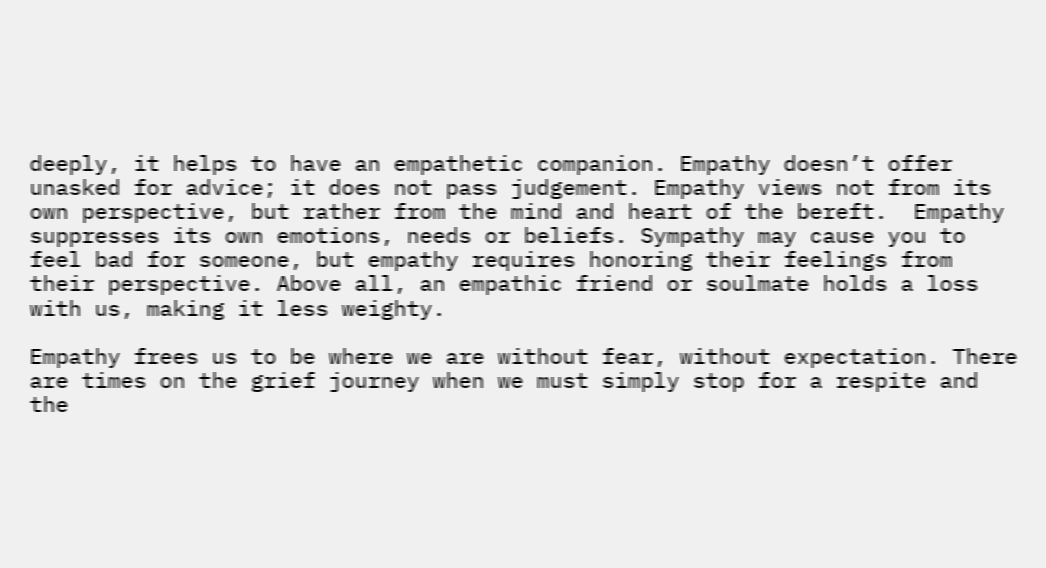deeply, it helps to have an empathetic companion. Empathy doesn’t offer unasked for advice; it does not pass judgement. Empathy views not from its own perspective, but rather from the mind and heart of the bereft.  Empathy suppresses its own emotions, needs or beliefs. Sympathy may cause you to feel bad for someone, but empathy requires honoring their feelings from their perspective. Above all, an empathic friend or soulmate holds a loss with us, making it less weighty.

Empathy frees us to be where we are without fear, without expectation. There are times on the grief journey when we must simply stop for a respite and the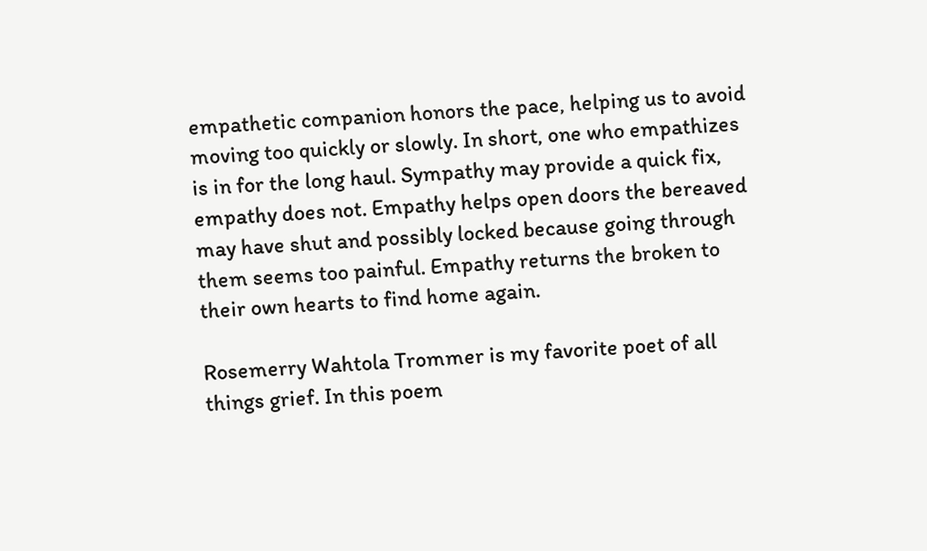empathetic companion honors the pace, helping us to avoid moving too quickly or slowly. In short, one who empathizes is in for the long haul. Sympathy may provide a quick fix, empathy does not. Empathy helps open doors the bereaved may have shut and possibly locked because going through them seems too painful. Empathy returns the broken to their own hearts to find home again.

Rosemerry Wahtola Trommer is my favorite poet of all things grief. In this poem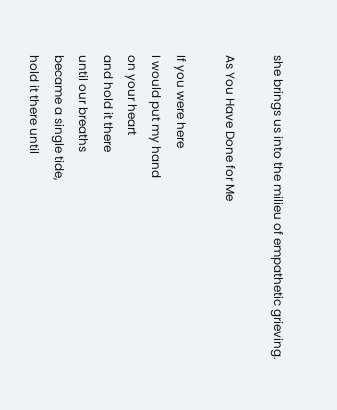she brings us into the milieu of empathetic grieving.

As You Have Done for Me

If you were here
I would put my hand
on your heart
and hold it there
until our breaths
became a single tide,
hold it there until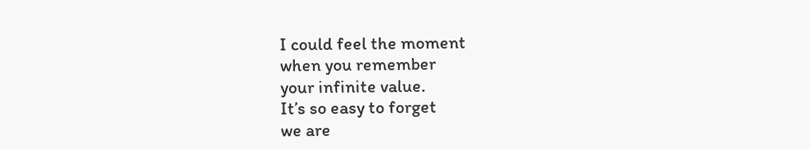I could feel the moment
when you remember
your infinite value.
It’s so easy to forget
we are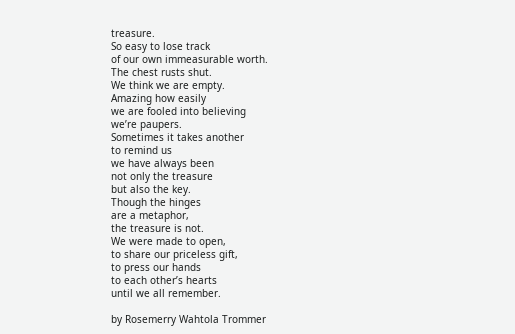treasure.
So easy to lose track
of our own immeasurable worth.
The chest rusts shut.
We think we are empty.
Amazing how easily
we are fooled into believing
we’re paupers.
Sometimes it takes another
to remind us
we have always been
not only the treasure
but also the key.
Though the hinges
are a metaphor,
the treasure is not.
We were made to open,
to share our priceless gift,
to press our hands
to each other’s hearts
until we all remember.

by Rosemerry Wahtola Trommer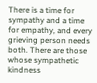There is a time for sympathy and a time for empathy, and every grieving person needs both. There are those whose sympathetic kindness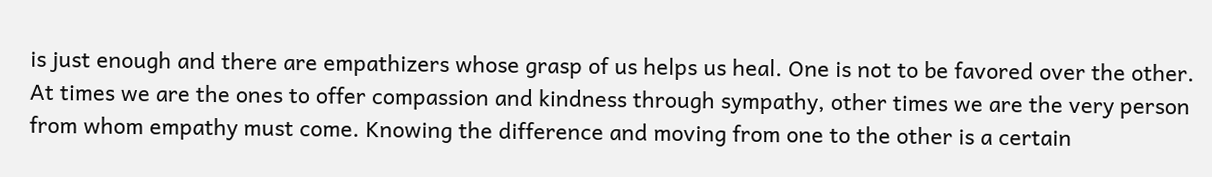is just enough and there are empathizers whose grasp of us helps us heal. One is not to be favored over the other. At times we are the ones to offer compassion and kindness through sympathy, other times we are the very person from whom empathy must come. Knowing the difference and moving from one to the other is a certain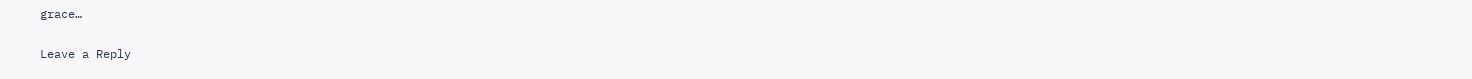grace…

Leave a Reply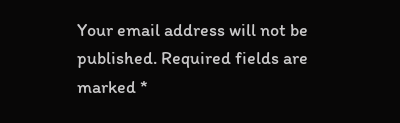Your email address will not be published. Required fields are marked *